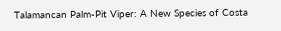Talamancan Palm-Pit Viper: A New Species of Costa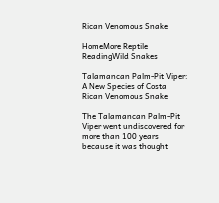Rican Venomous Snake

HomeMore Reptile ReadingWild Snakes

Talamancan Palm-Pit Viper: A New Species of Costa Rican Venomous Snake

The Talamancan Palm-Pit Viper went undiscovered for more than 100 years because it was thought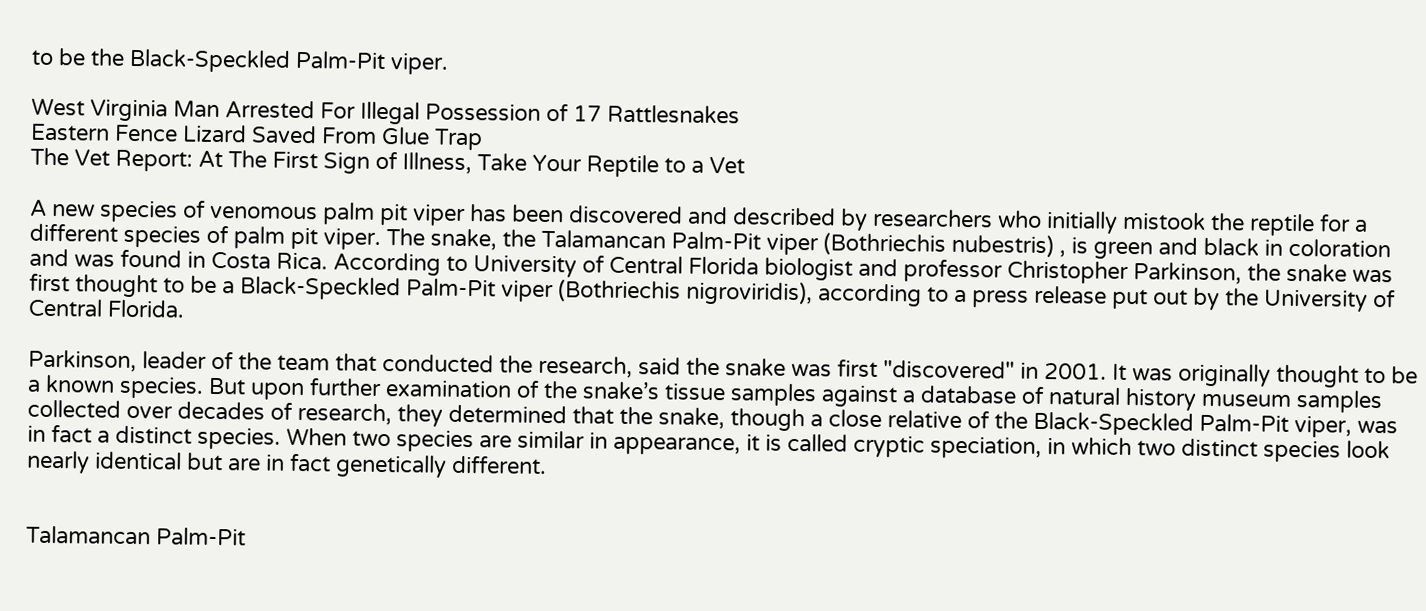to be the Black-Speckled Palm-Pit viper.

West Virginia Man Arrested For Illegal Possession of 17 Rattlesnakes
Eastern Fence Lizard Saved From Glue Trap
The Vet Report: At The First Sign of Illness, Take Your Reptile to a Vet

A new species of venomous palm pit viper has been discovered and described by researchers who initially mistook the reptile for a different species of palm pit viper. The snake, the Talamancan Palm-Pit viper (Bothriechis nubestris) , is green and black in coloration and was found in Costa Rica. According to University of Central Florida biologist and professor Christopher Parkinson, the snake was first thought to be a Black-Speckled Palm-Pit viper (Bothriechis nigroviridis), according to a press release put out by the University of Central Florida.

Parkinson, leader of the team that conducted the research, said the snake was first "discovered" in 2001. It was originally thought to be a known species. But upon further examination of the snake’s tissue samples against a database of natural history museum samples collected over decades of research, they determined that the snake, though a close relative of the Black-Speckled Palm-Pit viper, was in fact a distinct species. When two species are similar in appearance, it is called cryptic speciation, in which two distinct species look nearly identical but are in fact genetically different.


Talamancan Palm-Pit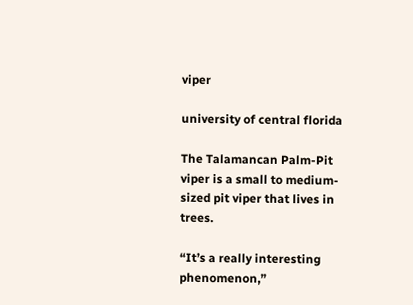viper

university of central florida

The Talamancan Palm-Pit viper is a small to medium-sized pit viper that lives in trees.

“It’s a really interesting phenomenon,”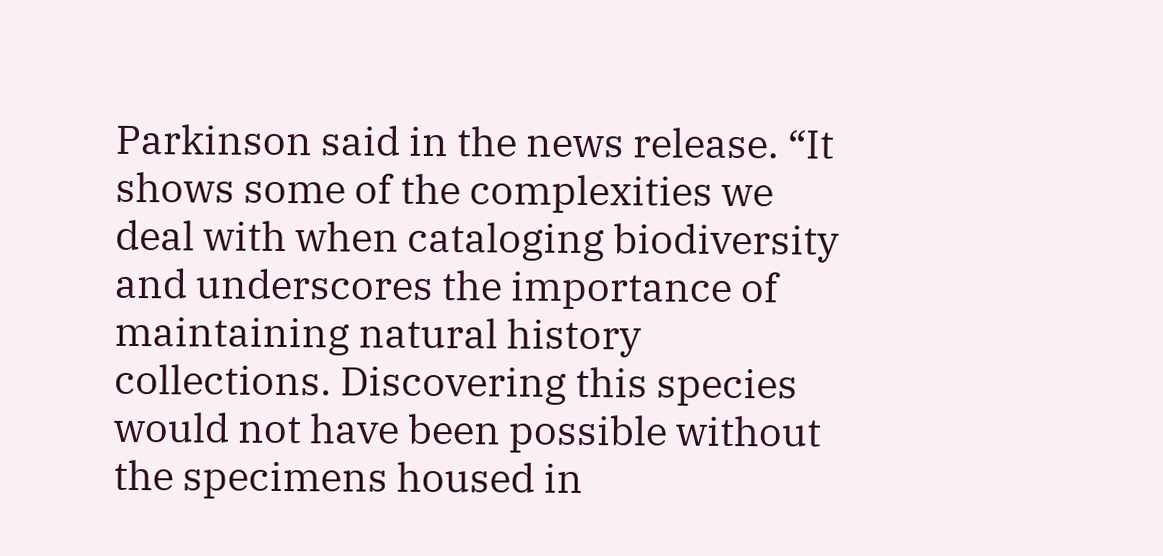Parkinson said in the news release. “It shows some of the complexities we deal with when cataloging biodiversity and underscores the importance of maintaining natural history collections. Discovering this species would not have been possible without the specimens housed in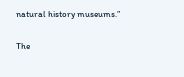natural history museums.”


The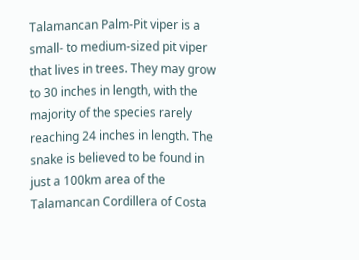Talamancan Palm-Pit viper is a small- to medium-sized pit viper that lives in trees. They may grow to 30 inches in length, with the majority of the species rarely reaching 24 inches in length. The snake is believed to be found in just a 100km area of the Talamancan Cordillera of Costa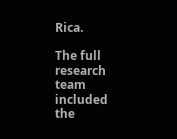Rica.

The full research team included  the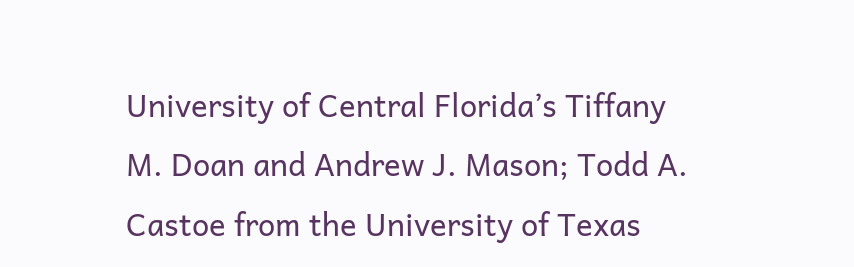University of Central Florida’s Tiffany M. Doan and Andrew J. Mason; Todd A. Castoe from the University of Texas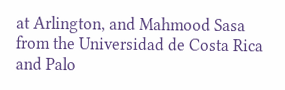at Arlington, and Mahmood Sasa from the Universidad de Costa Rica and Palo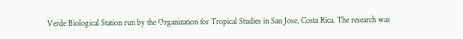Verde Biological Station run by the Organization for Tropical Studies in San Jose, Costa Rica. The research was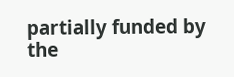partially funded by the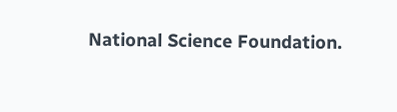National Science Foundation.